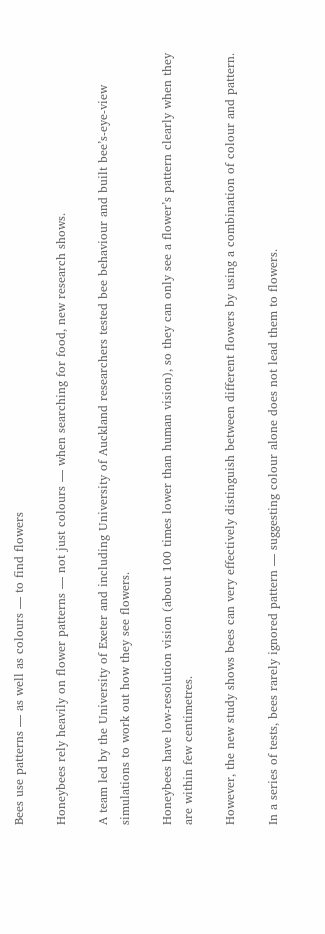Bees use patterns — as well as colours — to find flowers

Honeybees rely heavily on flower patterns — not just colours — when searching for food, new research shows.

A team led by the University of Exeter and including University of Auckland researchers tested bee behaviour and built bee’s-eye-view simulations to work out how they see flowers.

Honeybees have low-resolution vision (about 100 times lower than human vision), so they can only see a flower’s pattern clearly when they are within few centimetres.

However, the new study shows bees can very effectively distinguish between different flowers by using a combination of colour and pattern.

In a series of tests, bees rarely ignored pattern — suggesting colour alone does not lead them to flowers.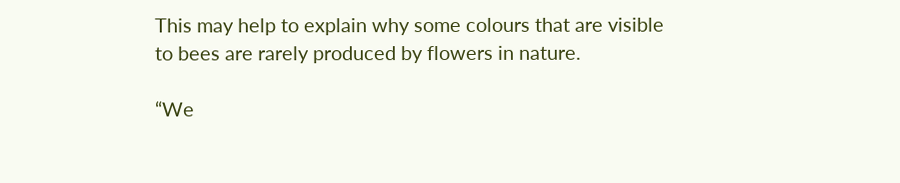This may help to explain why some colours that are visible to bees are rarely produced by flowers in nature.

“We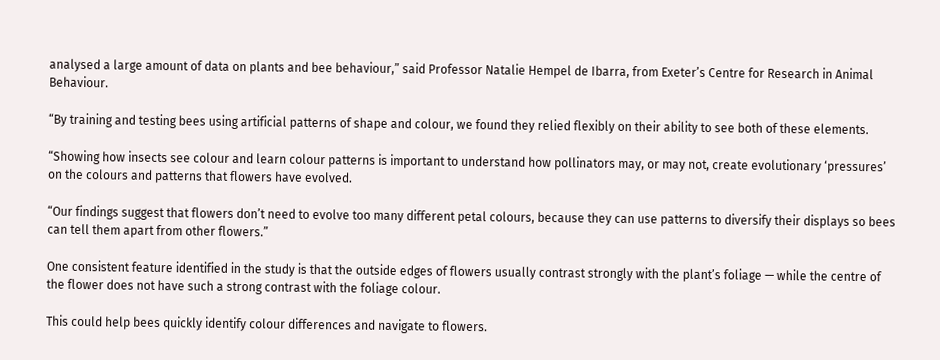analysed a large amount of data on plants and bee behaviour,” said Professor Natalie Hempel de Ibarra, from Exeter’s Centre for Research in Animal Behaviour.

“By training and testing bees using artificial patterns of shape and colour, we found they relied flexibly on their ability to see both of these elements.

“Showing how insects see colour and learn colour patterns is important to understand how pollinators may, or may not, create evolutionary ‘pressures’ on the colours and patterns that flowers have evolved.

“Our findings suggest that flowers don’t need to evolve too many different petal colours, because they can use patterns to diversify their displays so bees can tell them apart from other flowers.”

One consistent feature identified in the study is that the outside edges of flowers usually contrast strongly with the plant’s foliage — while the centre of the flower does not have such a strong contrast with the foliage colour.

This could help bees quickly identify colour differences and navigate to flowers.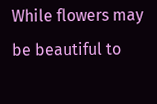While flowers may be beautiful to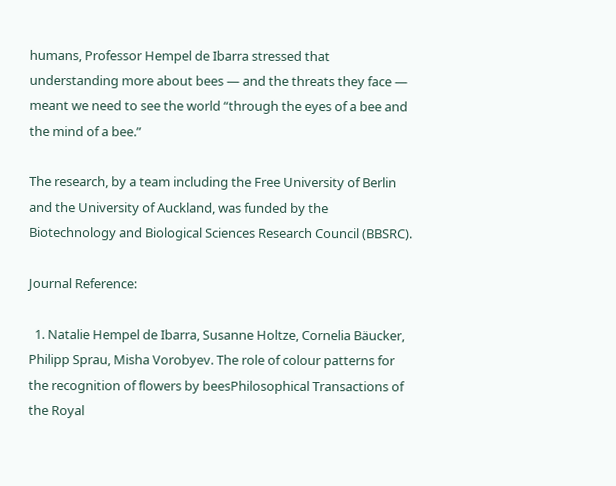humans, Professor Hempel de Ibarra stressed that understanding more about bees — and the threats they face — meant we need to see the world “through the eyes of a bee and the mind of a bee.”

The research, by a team including the Free University of Berlin and the University of Auckland, was funded by the Biotechnology and Biological Sciences Research Council (BBSRC).

Journal Reference:

  1. Natalie Hempel de Ibarra, Susanne Holtze, Cornelia Bäucker, Philipp Sprau, Misha Vorobyev. The role of colour patterns for the recognition of flowers by beesPhilosophical Transactions of the Royal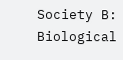Society B: Biological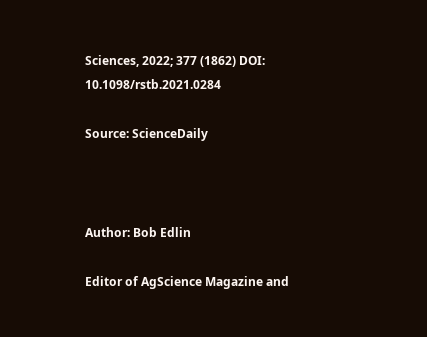Sciences, 2022; 377 (1862) DOI: 10.1098/rstb.2021.0284

Source: ScienceDaily



Author: Bob Edlin

Editor of AgScience Magazine and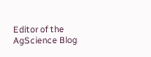Editor of the AgScience Blog